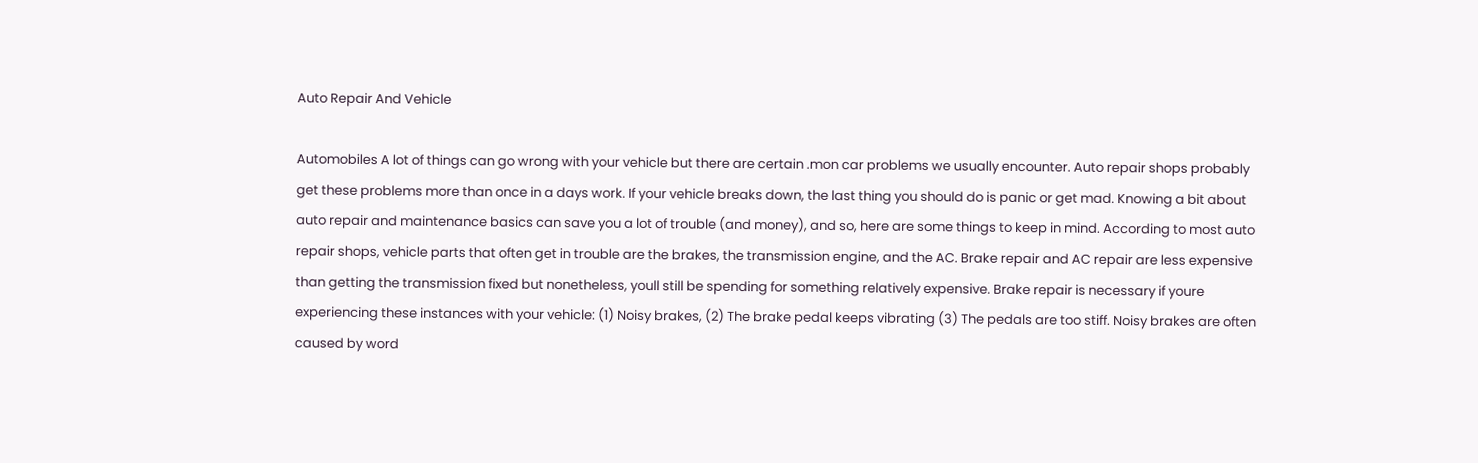Auto Repair And Vehicle

Automobiles A lot of things can go wrong with your vehicle but there are certain .mon car problems we usually encounter. Auto repair shops probably get these problems more than once in a days work. If your vehicle breaks down, the last thing you should do is panic or get mad. Knowing a bit about auto repair and maintenance basics can save you a lot of trouble (and money), and so, here are some things to keep in mind. According to most auto repair shops, vehicle parts that often get in trouble are the brakes, the transmission engine, and the AC. Brake repair and AC repair are less expensive than getting the transmission fixed but nonetheless, youll still be spending for something relatively expensive. Brake repair is necessary if youre experiencing these instances with your vehicle: (1) Noisy brakes, (2) The brake pedal keeps vibrating (3) The pedals are too stiff. Noisy brakes are often caused by word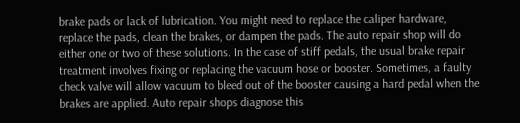brake pads or lack of lubrication. You might need to replace the caliper hardware, replace the pads, clean the brakes, or dampen the pads. The auto repair shop will do either one or two of these solutions. In the case of stiff pedals, the usual brake repair treatment involves fixing or replacing the vacuum hose or booster. Sometimes, a faulty check valve will allow vacuum to bleed out of the booster causing a hard pedal when the brakes are applied. Auto repair shops diagnose this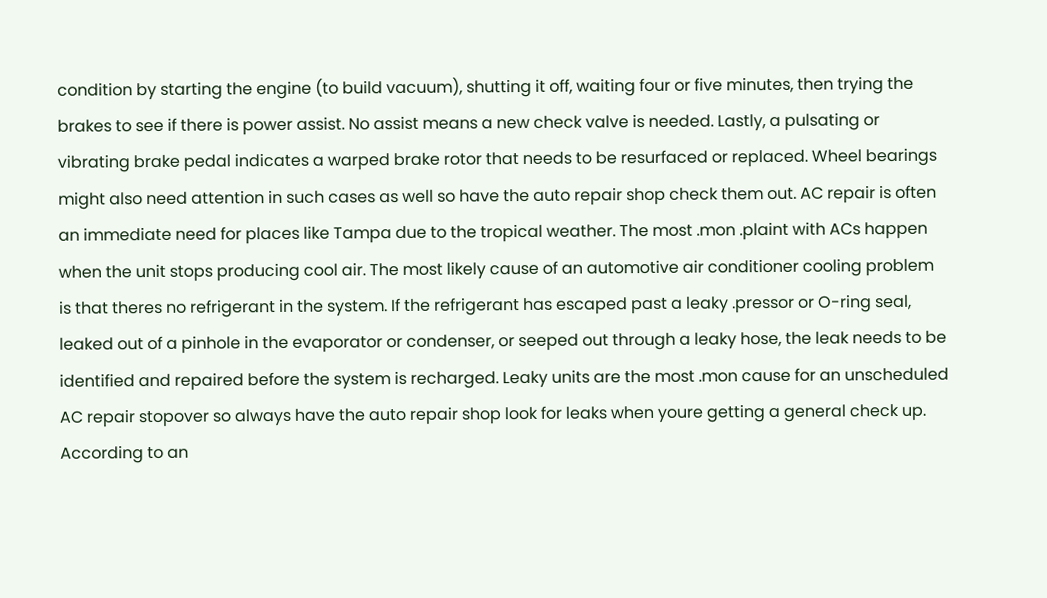condition by starting the engine (to build vacuum), shutting it off, waiting four or five minutes, then trying the brakes to see if there is power assist. No assist means a new check valve is needed. Lastly, a pulsating or vibrating brake pedal indicates a warped brake rotor that needs to be resurfaced or replaced. Wheel bearings might also need attention in such cases as well so have the auto repair shop check them out. AC repair is often an immediate need for places like Tampa due to the tropical weather. The most .mon .plaint with ACs happen when the unit stops producing cool air. The most likely cause of an automotive air conditioner cooling problem is that theres no refrigerant in the system. If the refrigerant has escaped past a leaky .pressor or O-ring seal, leaked out of a pinhole in the evaporator or condenser, or seeped out through a leaky hose, the leak needs to be identified and repaired before the system is recharged. Leaky units are the most .mon cause for an unscheduled AC repair stopover so always have the auto repair shop look for leaks when youre getting a general check up. According to an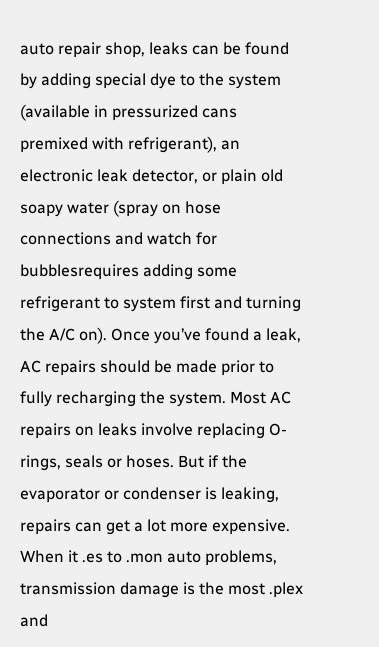auto repair shop, leaks can be found by adding special dye to the system (available in pressurized cans premixed with refrigerant), an electronic leak detector, or plain old soapy water (spray on hose connections and watch for bubblesrequires adding some refrigerant to system first and turning the A/C on). Once you’ve found a leak, AC repairs should be made prior to fully recharging the system. Most AC repairs on leaks involve replacing O-rings, seals or hoses. But if the evaporator or condenser is leaking, repairs can get a lot more expensive. When it .es to .mon auto problems, transmission damage is the most .plex and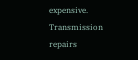expensive. Transmission repairs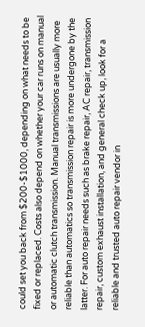could set you back from $200-$1000, depending on what needs to be fixed or replaced. Costs also depend on whether your car runs on manual or automatic clutch transmission. Manual transmissions are usually more reliable than automatics so transmission repair is more undergone by the latter. For auto repair needs such as brake repair, AC repair, transmission repair, custom exhaust installation, and general check up, look for a reliable and trusted auto repair vendor in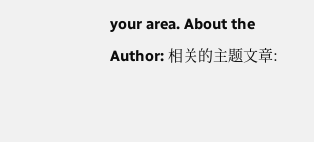your area. About the Author: 相关的主题文章: